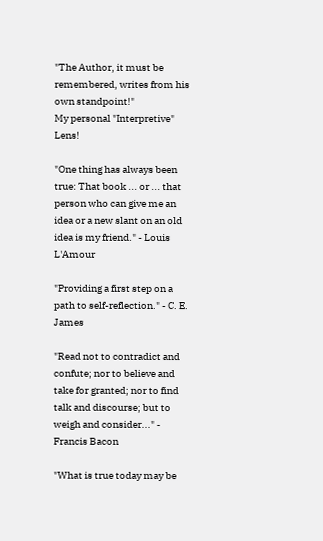"The Author, it must be remembered, writes from his own standpoint!"
My personal "Interpretive" Lens!

"One thing has always been true: That book ... or ... that person who can give me an idea or a new slant on an old idea is my friend." - Louis L'Amour

"Providing a first step on a path to self-reflection." - C. E. James

"Read not to contradict and confute; nor to believe and take for granted; nor to find talk and discourse; but to weigh and consider..." - Francis Bacon

"What is true today may be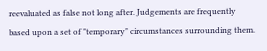reevaluated as false not long after. Judgements are frequently based upon a set of "temporary" circumstances surrounding them.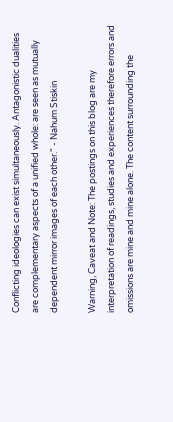Conflicting ideologies can exist simultaneously. Antagonistic dualities are complementary aspects of a unified whole: are seen as mutually dependent mirror images of each other." - Nahum Stiskin

Warning, Caveat and Note: The postings on this blog are my interpretation of readings, studies and experiences therefore errors and omissions are mine and mine alone. The content surrounding the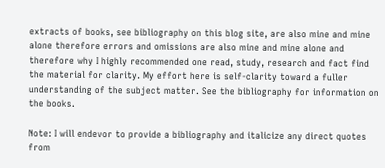extracts of books, see bibliography on this blog site, are also mine and mine alone therefore errors and omissions are also mine and mine alone and therefore why I highly recommended one read, study, research and fact find the material for clarity. My effort here is self-clarity toward a fuller understanding of the subject matter. See the bibliography for information on the books.

Note: I will endevor to provide a bibliography and italicize any direct quotes from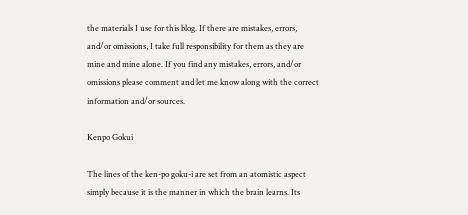the materials I use for this blog. If there are mistakes, errors, and/or omissions, I take full responsibility for them as they are mine and mine alone. If you find any mistakes, errors, and/or omissions please comment and let me know along with the correct information and/or sources.

Kenpo Gokui

The lines of the ken-po goku-i are set from an atomistic aspect simply because it is the manner in which the brain learns. Its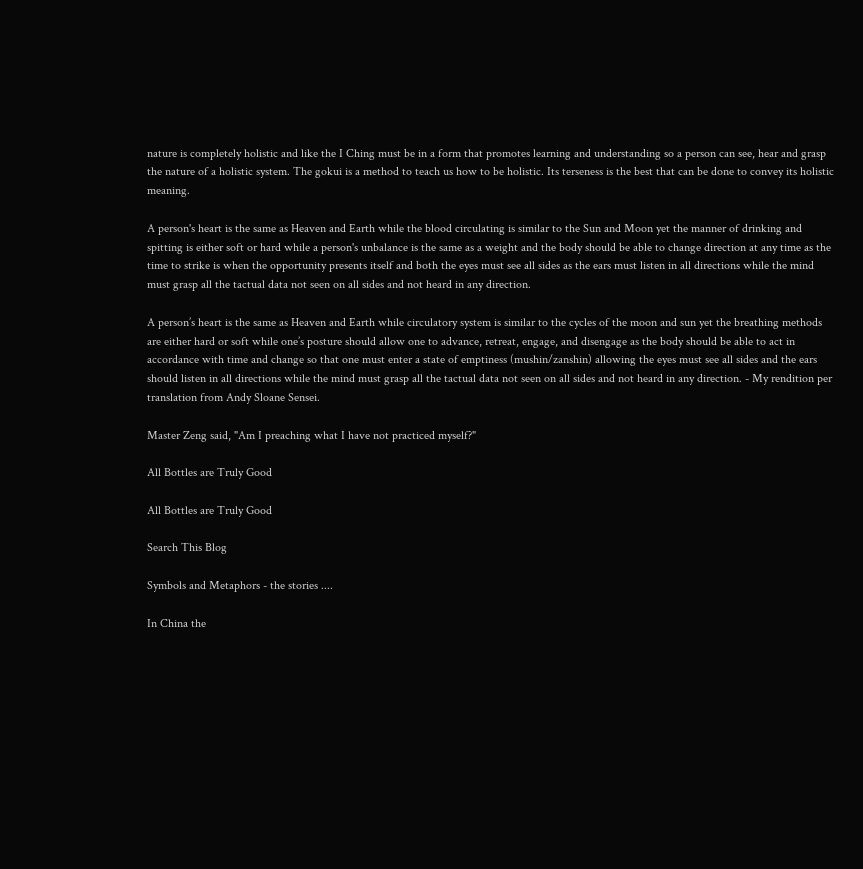nature is completely holistic and like the I Ching must be in a form that promotes learning and understanding so a person can see, hear and grasp the nature of a holistic system. The gokui is a method to teach us how to be holistic. Its terseness is the best that can be done to convey its holistic meaning.

A person's heart is the same as Heaven and Earth while the blood circulating is similar to the Sun and Moon yet the manner of drinking and spitting is either soft or hard while a person's unbalance is the same as a weight and the body should be able to change direction at any time as the time to strike is when the opportunity presents itself and both the eyes must see all sides as the ears must listen in all directions while the mind must grasp all the tactual data not seen on all sides and not heard in any direction.

A person’s heart is the same as Heaven and Earth while circulatory system is similar to the cycles of the moon and sun yet the breathing methods are either hard or soft while one’s posture should allow one to advance, retreat, engage, and disengage as the body should be able to act in accordance with time and change so that one must enter a state of emptiness (mushin/zanshin) allowing the eyes must see all sides and the ears should listen in all directions while the mind must grasp all the tactual data not seen on all sides and not heard in any direction. - My rendition per translation from Andy Sloane Sensei.

Master Zeng said, "Am I preaching what I have not practiced myself?"

All Bottles are Truly Good

All Bottles are Truly Good

Search This Blog

Symbols and Metaphors - the stories ....

In China the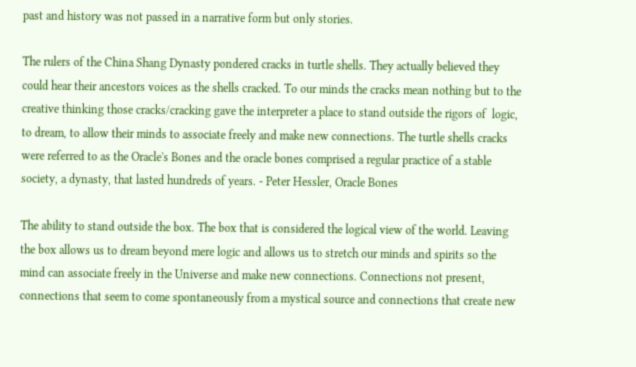past and history was not passed in a narrative form but only stories.

The rulers of the China Shang Dynasty pondered cracks in turtle shells. They actually believed they could hear their ancestors voices as the shells cracked. To our minds the cracks mean nothing but to the creative thinking those cracks/cracking gave the interpreter a place to stand outside the rigors of  logic, to dream, to allow their minds to associate freely and make new connections. The turtle shells cracks were referred to as the Oracle's Bones and the oracle bones comprised a regular practice of a stable society, a dynasty, that lasted hundreds of years. - Peter Hessler, Oracle Bones

The ability to stand outside the box. The box that is considered the logical view of the world. Leaving the box allows us to dream beyond mere logic and allows us to stretch our minds and spirits so the mind can associate freely in the Universe and make new connections. Connections not present, connections that seem to come spontaneously from a mystical source and connections that create new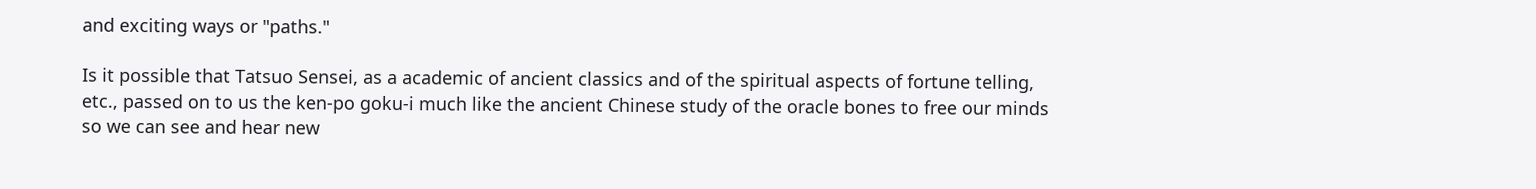and exciting ways or "paths."

Is it possible that Tatsuo Sensei, as a academic of ancient classics and of the spiritual aspects of fortune telling, etc., passed on to us the ken-po goku-i much like the ancient Chinese study of the oracle bones to free our minds so we can see and hear new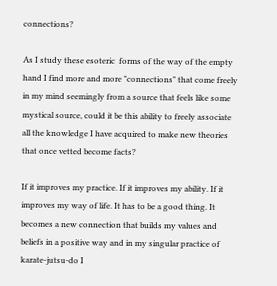connections?

As I study these esoteric  forms of the way of the empty hand I find more and more "connections" that come freely in my mind seemingly from a source that feels like some mystical source, could it be this ability to freely associate all the knowledge I have acquired to make new theories that once vetted become facts?

If it improves my practice. If it improves my ability. If it improves my way of life. It has to be a good thing. It becomes a new connection that builds my values and beliefs in a positive way and in my singular practice of karate-jutsu-do I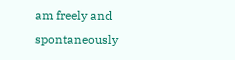am freely and spontaneously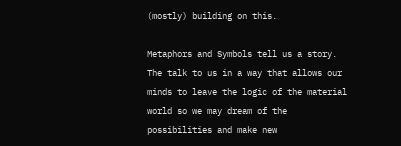(mostly) building on this.

Metaphors and Symbols tell us a story. The talk to us in a way that allows our minds to leave the logic of the material world so we may dream of the possibilities and make new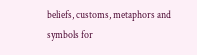beliefs, customs, metaphors and symbols for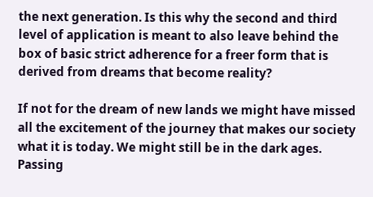the next generation. Is this why the second and third level of application is meant to also leave behind the box of basic strict adherence for a freer form that is derived from dreams that become reality?

If not for the dream of new lands we might have missed all the excitement of the journey that makes our society what it is today. We might still be in the dark ages. Passing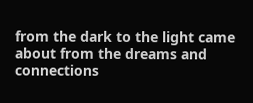from the dark to the light came about from the dreams and connections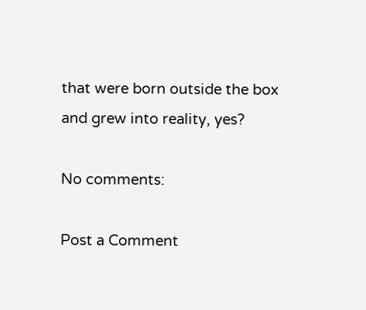that were born outside the box and grew into reality, yes?

No comments:

Post a Comment